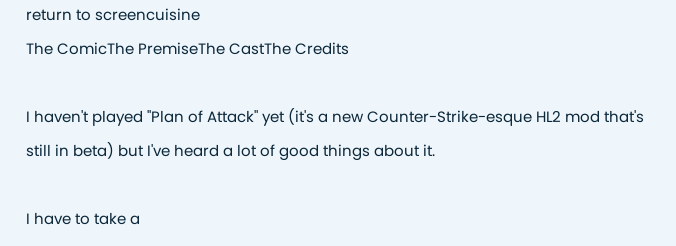return to screencuisine
The ComicThe PremiseThe CastThe Credits

I haven't played "Plan of Attack" yet (it's a new Counter-Strike-esque HL2 mod that's still in beta) but I've heard a lot of good things about it.

I have to take a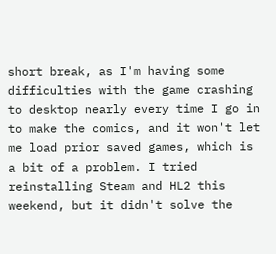short break, as I'm having some difficulties with the game crashing to desktop nearly every time I go in to make the comics, and it won't let me load prior saved games, which is a bit of a problem. I tried reinstalling Steam and HL2 this weekend, but it didn't solve the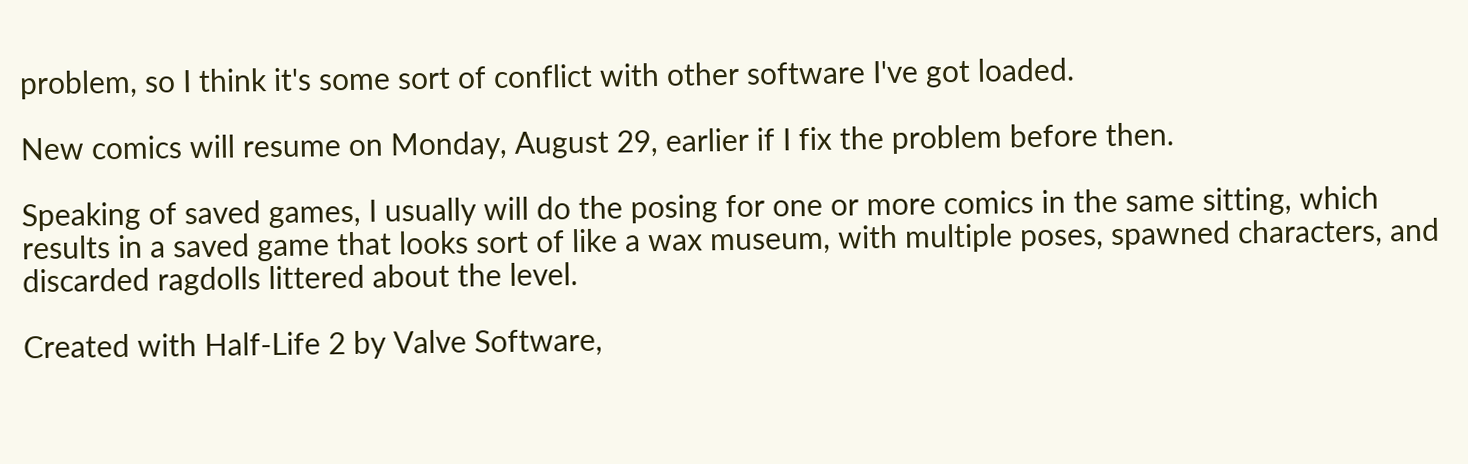problem, so I think it's some sort of conflict with other software I've got loaded.

New comics will resume on Monday, August 29, earlier if I fix the problem before then.

Speaking of saved games, I usually will do the posing for one or more comics in the same sitting, which results in a saved game that looks sort of like a wax museum, with multiple poses, spawned characters, and discarded ragdolls littered about the level.

Created with Half-Life 2 by Valve Software,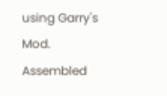using Garry's Mod.
Assembled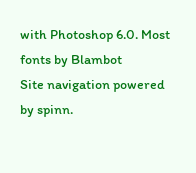with Photoshop 6.0. Most fonts by Blambot
Site navigation powered by spinn.